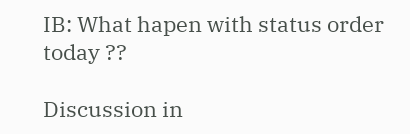IB: What hapen with status order today ??

Discussion in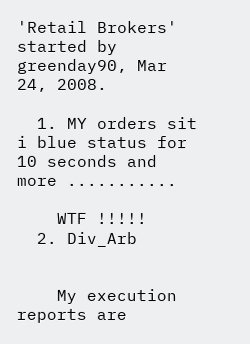'Retail Brokers' started by greenday90, Mar 24, 2008.

  1. MY orders sit i blue status for 10 seconds and more ...........

    WTF !!!!!
  2. Div_Arb


    My execution reports are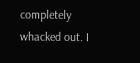completely whacked out. I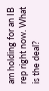am holding for an IB rep right now. What is the deal?